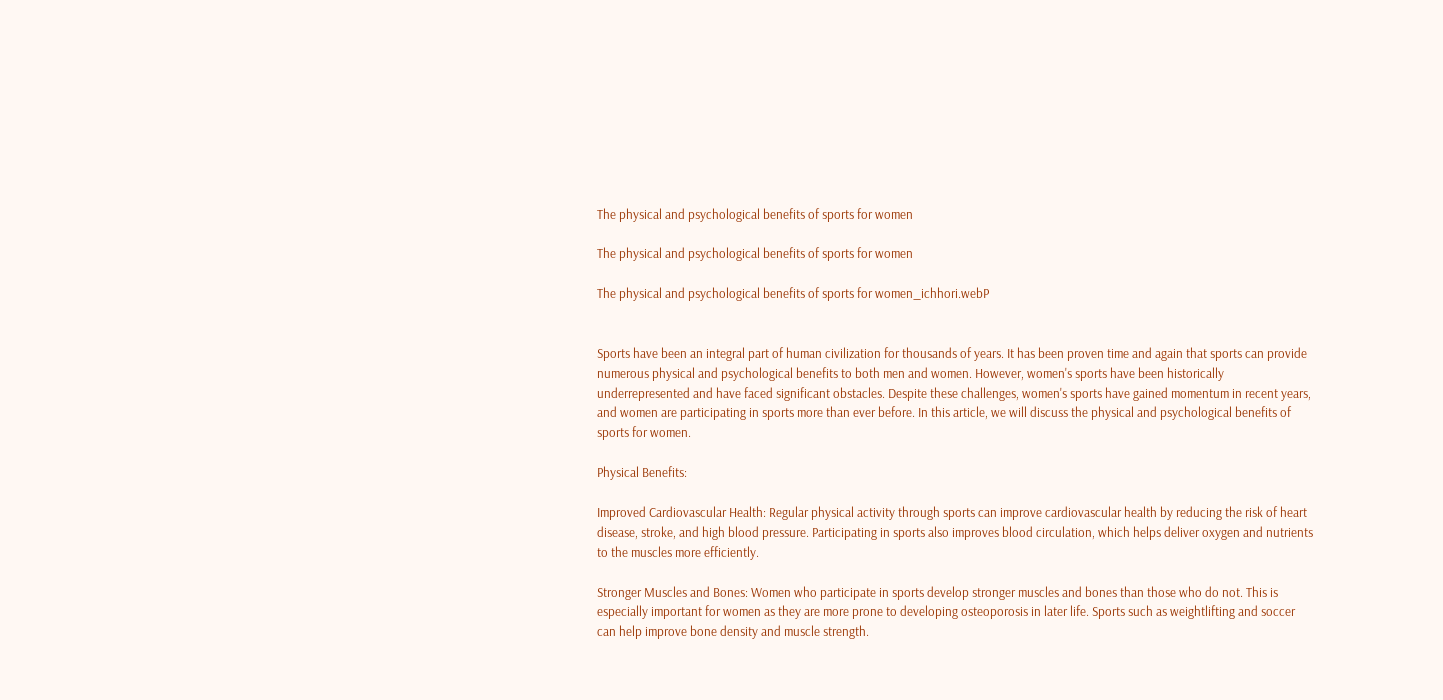The physical and psychological benefits of sports for women

The physical and psychological benefits of sports for women

The physical and psychological benefits of sports for women_ichhori.webP


Sports have been an integral part of human civilization for thousands of years. It has been proven time and again that sports can provide numerous physical and psychological benefits to both men and women. However, women's sports have been historically underrepresented and have faced significant obstacles. Despite these challenges, women's sports have gained momentum in recent years, and women are participating in sports more than ever before. In this article, we will discuss the physical and psychological benefits of sports for women.

Physical Benefits:

Improved Cardiovascular Health: Regular physical activity through sports can improve cardiovascular health by reducing the risk of heart disease, stroke, and high blood pressure. Participating in sports also improves blood circulation, which helps deliver oxygen and nutrients to the muscles more efficiently.

Stronger Muscles and Bones: Women who participate in sports develop stronger muscles and bones than those who do not. This is especially important for women as they are more prone to developing osteoporosis in later life. Sports such as weightlifting and soccer can help improve bone density and muscle strength.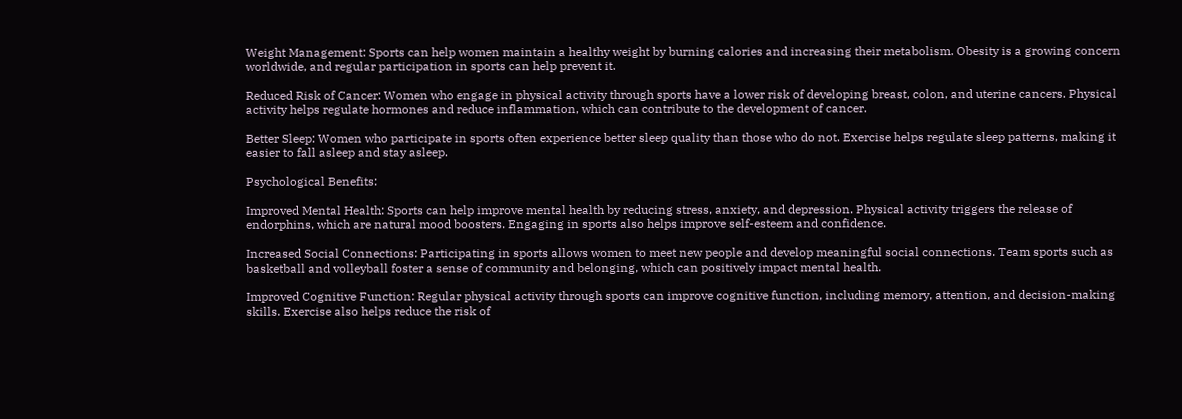Weight Management: Sports can help women maintain a healthy weight by burning calories and increasing their metabolism. Obesity is a growing concern worldwide, and regular participation in sports can help prevent it.

Reduced Risk of Cancer: Women who engage in physical activity through sports have a lower risk of developing breast, colon, and uterine cancers. Physical activity helps regulate hormones and reduce inflammation, which can contribute to the development of cancer.

Better Sleep: Women who participate in sports often experience better sleep quality than those who do not. Exercise helps regulate sleep patterns, making it easier to fall asleep and stay asleep.

Psychological Benefits:

Improved Mental Health: Sports can help improve mental health by reducing stress, anxiety, and depression. Physical activity triggers the release of endorphins, which are natural mood boosters. Engaging in sports also helps improve self-esteem and confidence.

Increased Social Connections: Participating in sports allows women to meet new people and develop meaningful social connections. Team sports such as basketball and volleyball foster a sense of community and belonging, which can positively impact mental health.

Improved Cognitive Function: Regular physical activity through sports can improve cognitive function, including memory, attention, and decision-making skills. Exercise also helps reduce the risk of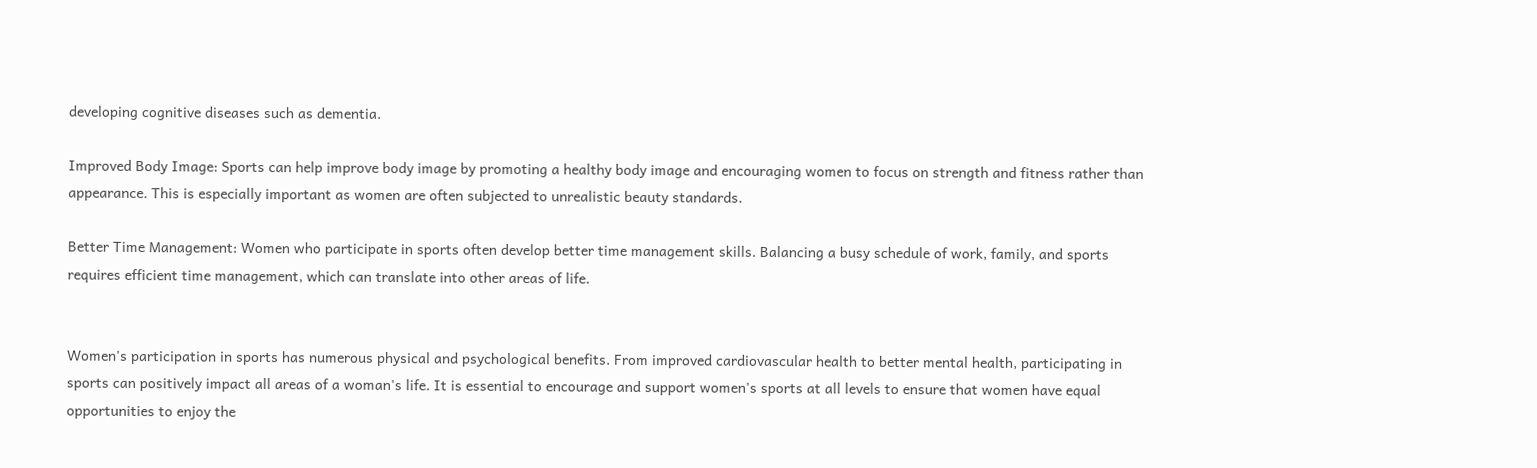developing cognitive diseases such as dementia.

Improved Body Image: Sports can help improve body image by promoting a healthy body image and encouraging women to focus on strength and fitness rather than appearance. This is especially important as women are often subjected to unrealistic beauty standards.

Better Time Management: Women who participate in sports often develop better time management skills. Balancing a busy schedule of work, family, and sports requires efficient time management, which can translate into other areas of life.


Women's participation in sports has numerous physical and psychological benefits. From improved cardiovascular health to better mental health, participating in sports can positively impact all areas of a woman's life. It is essential to encourage and support women's sports at all levels to ensure that women have equal opportunities to enjoy the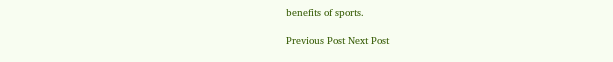benefits of sports.

Previous Post Next Post